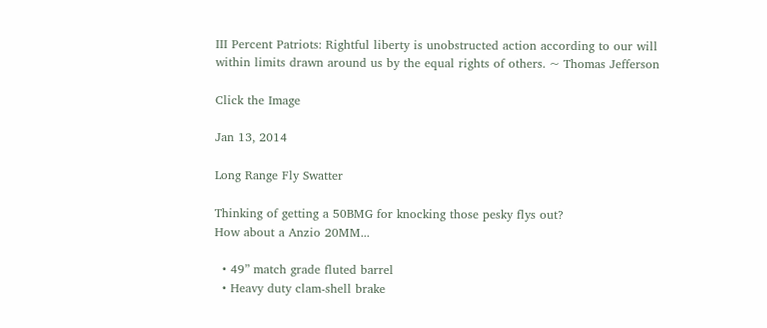III Percent Patriots: Rightful liberty is unobstructed action according to our will within limits drawn around us by the equal rights of others. ~ Thomas Jefferson

Click the Image

Jan 13, 2014

Long Range Fly Swatter

Thinking of getting a 50BMG for knocking those pesky flys out?
How about a Anzio 20MM...

  • 49” match grade fluted barrel
  • Heavy duty clam-shell brake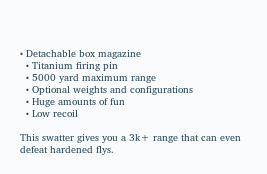• Detachable box magazine
  • Titanium firing pin
  • 5000 yard maximum range
  • Optional weights and configurations
  • Huge amounts of fun
  • Low recoil

This swatter gives you a 3k+ range that can even defeat hardened flys.